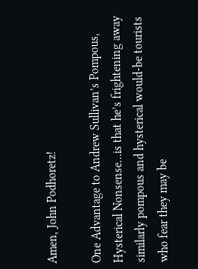Amen, John Podhoretz!

One Advantage to Andrew Sullivan’s Pompous, Hysterical Nonsense…is that he’s frightening away similarly pompous and hysterical would-be tourists who fear they may be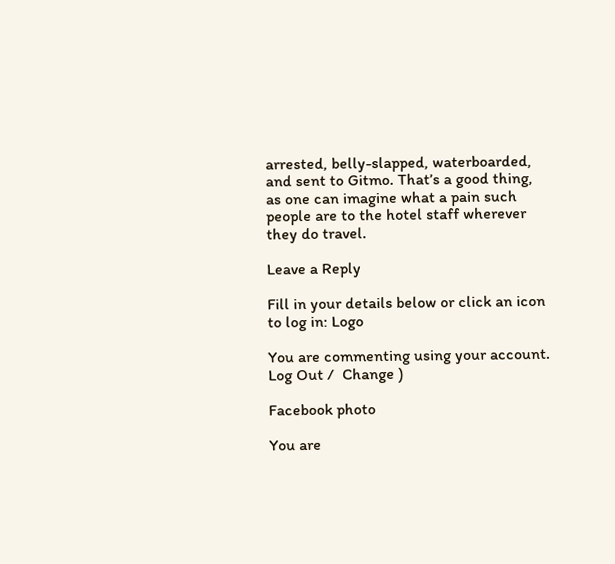arrested, belly-slapped, waterboarded, and sent to Gitmo. That’s a good thing, as one can imagine what a pain such people are to the hotel staff wherever they do travel.

Leave a Reply

Fill in your details below or click an icon to log in: Logo

You are commenting using your account. Log Out /  Change )

Facebook photo

You are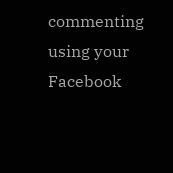commenting using your Facebook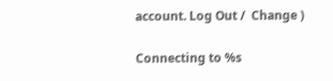account. Log Out /  Change )

Connecting to %s